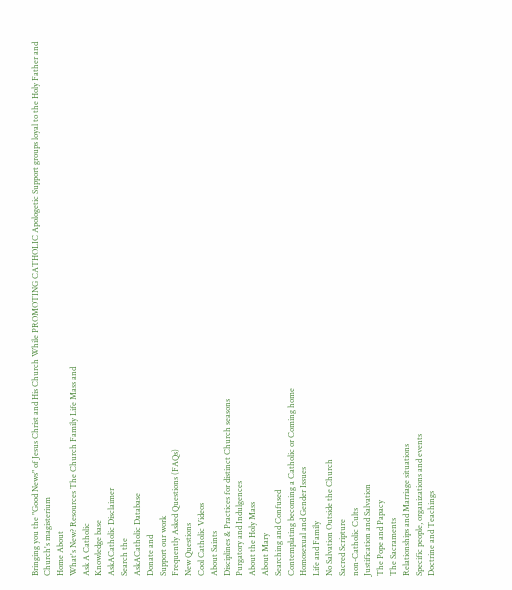Bringing you the "Good News" of Jesus Christ and His Church While PROMOTING CATHOLIC Apologetic Support groups loyal to the Holy Father and Church's magisterium
Home About
What's New? Resources The Church Family Life Mass and
Ask A Catholic
Knowledge base
AskACatholic Disclaimer
Search the
AskACatholic Database
Donate and
Support our work
Frequently Asked Questions (FAQs)
New Questions
Cool Catholic Videos
About Saints
Disciplines & Practices for distinct Church seasons
Purgatory and Indulgences
About the Holy Mass
About Mary
Searching and Confused
Contemplating becoming a Catholic or Coming home
Homosexual and Gender Issues
Life and Family
No Salvation Outside the Church
Sacred Scripture
non-Catholic Cults
Justification and Salvation
The Pope and Papacy
The Sacraments
Relationships and Marriage situations
Specific people, organizations and events
Doctrine and Teachings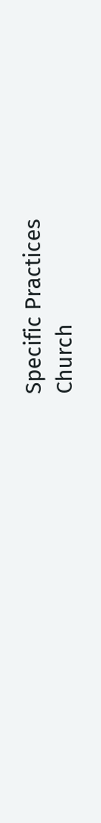Specific Practices
Church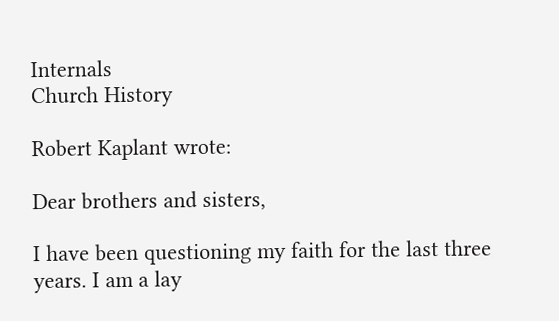Internals
Church History

Robert Kaplant wrote:

Dear brothers and sisters,

I have been questioning my faith for the last three years. I am a lay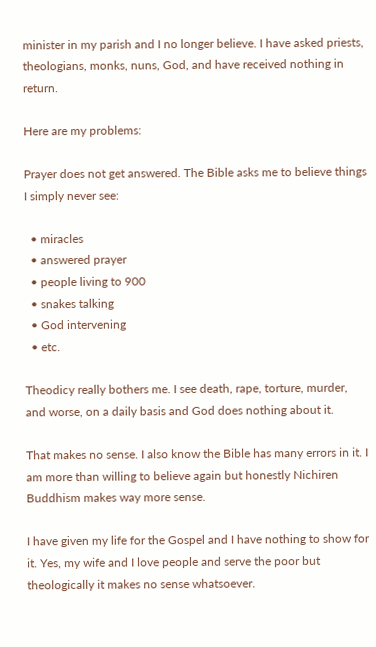minister in my parish and I no longer believe. I have asked priests, theologians, monks, nuns, God, and have received nothing in return.

Here are my problems:

Prayer does not get answered. The Bible asks me to believe things I simply never see:

  • miracles
  • answered prayer
  • people living to 900
  • snakes talking
  • God intervening
  • etc.

Theodicy really bothers me. I see death, rape, torture, murder, and worse, on a daily basis and God does nothing about it.

That makes no sense. I also know the Bible has many errors in it. I am more than willing to believe again but honestly Nichiren Buddhism makes way more sense.

I have given my life for the Gospel and I have nothing to show for it. Yes, my wife and I love people and serve the poor but theologically it makes no sense whatsoever.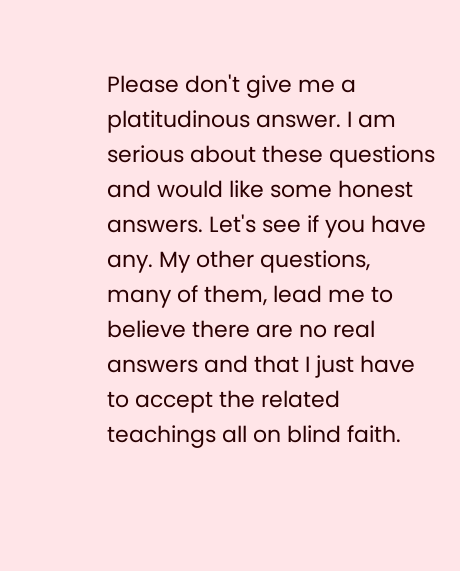Please don't give me a platitudinous answer. I am serious about these questions and would like some honest answers. Let's see if you have any. My other questions, many of them, lead me to believe there are no real answers and that I just have to accept the related teachings all on blind faith.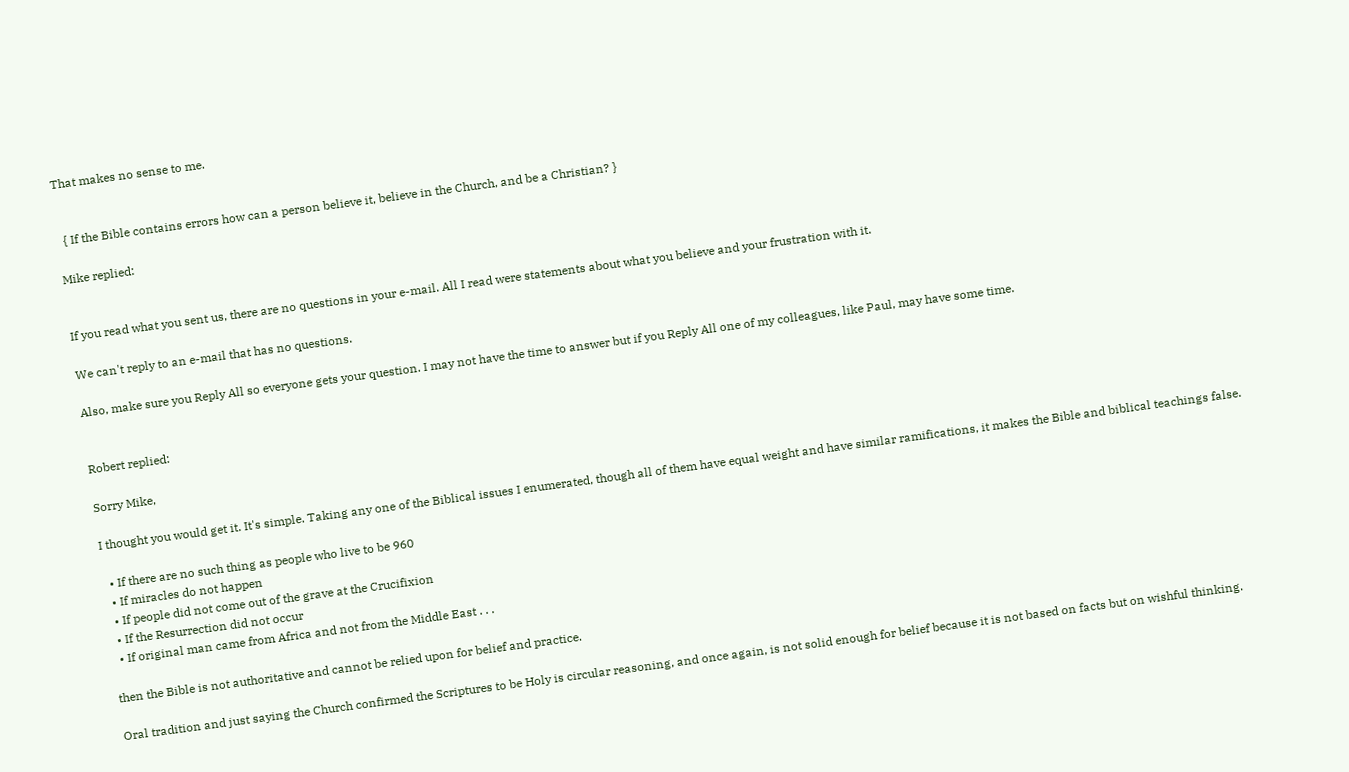That makes no sense to me.


  { If the Bible contains errors how can a person believe it, believe in the Church, and be a Christian? }

Mike replied:


If you read what you sent us, there are no questions in your e-mail. All I read were statements about what you believe and your frustration with it.

We can't reply to an e-mail that has no questions.

Also, make sure you Reply All so everyone gets your question. I may not have the time to answer but if you Reply All one of my colleagues, like Paul, may have some time.


Robert replied:

Sorry Mike,

I thought you would get it. It's simple. Taking any one of the Biblical issues I enumerated, though all of them have equal weight and have similar ramifications, it makes the Bible and biblical teachings false.

  • If there are no such thing as people who live to be 960
  • If miracles do not happen
  • If people did not come out of the grave at the Crucifixion
  • If the Resurrection did not occur
  • If original man came from Africa and not from the Middle East . . .

then the Bible is not authoritative and cannot be relied upon for belief and practice.

Oral tradition and just saying the Church confirmed the Scriptures to be Holy is circular reasoning, and once again, is not solid enough for belief because it is not based on facts but on wishful thinking.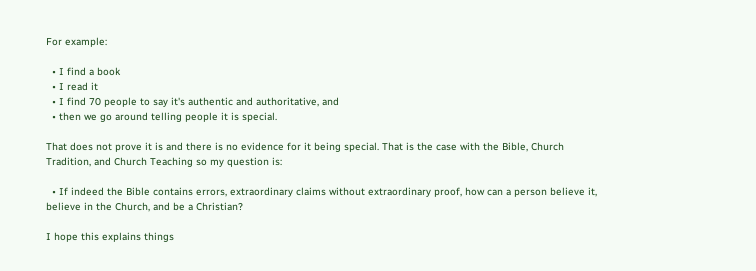For example:

  • I find a book
  • I read it
  • I find 70 people to say it's authentic and authoritative, and
  • then we go around telling people it is special.

That does not prove it is and there is no evidence for it being special. That is the case with the Bible, Church Tradition, and Church Teaching so my question is:

  • If indeed the Bible contains errors, extraordinary claims without extraordinary proof, how can a person believe it, believe in the Church, and be a Christian?

I hope this explains things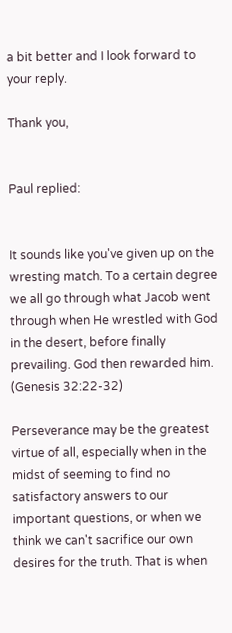a bit better and I look forward to your reply.

Thank you,


Paul replied:


It sounds like you've given up on the wresting match. To a certain degree we all go through what Jacob went through when He wrestled with God in the desert, before finally prevailing. God then rewarded him. (Genesis 32:22-32)

Perseverance may be the greatest virtue of all, especially when in the midst of seeming to find no satisfactory answers to our important questions, or when we think we can't sacrifice our own desires for the truth. That is when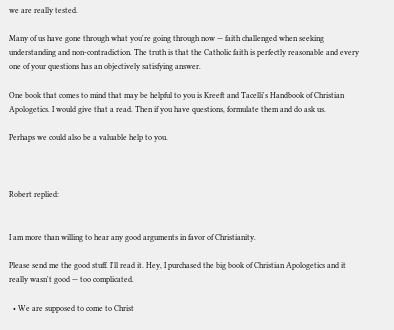we are really tested.

Many of us have gone through what you're going through now — faith challenged when seeking understanding and non-contradiction. The truth is that the Catholic faith is perfectly reasonable and every one of your questions has an objectively satisfying answer.

One book that comes to mind that may be helpful to you is Kreeft and Tacelli's Handbook of Christian Apologetics. I would give that a read. Then if you have questions, formulate them and do ask us.

Perhaps we could also be a valuable help to you.



Robert replied:


I am more than willing to hear any good arguments in favor of Christianity.

Please send me the good stuff. I'll read it. Hey, I purchased the big book of Christian Apologetics and it really wasn't good — too complicated.

  • We are supposed to come to Christ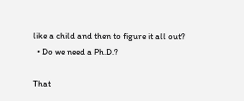like a child and then to figure it all out?
  • Do we need a Ph.D.?

That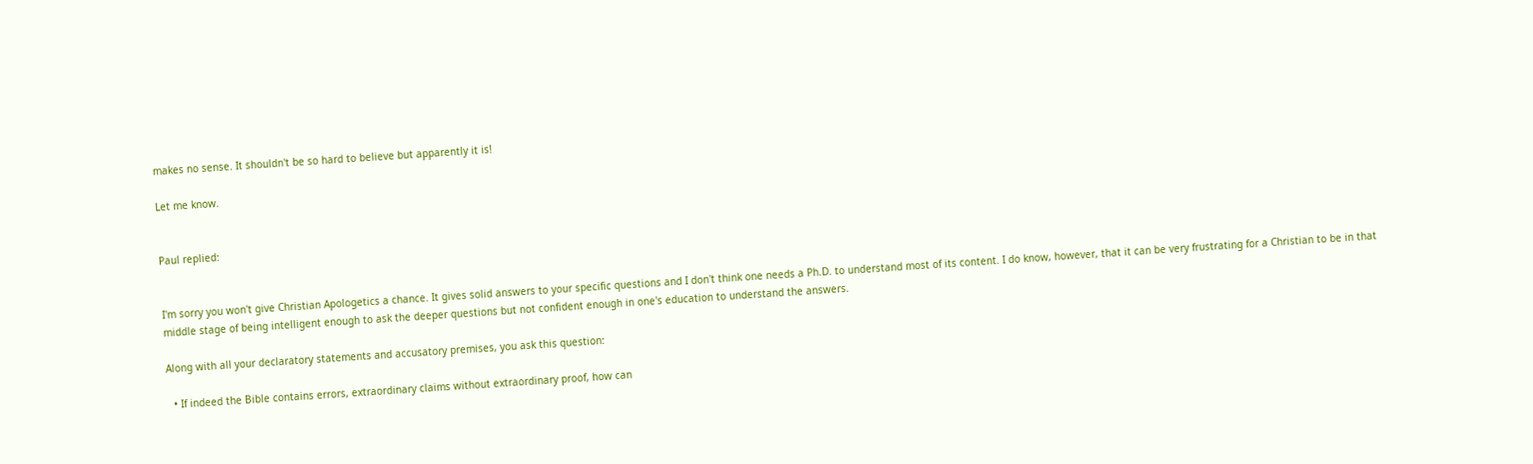makes no sense. It shouldn't be so hard to believe but apparently it is!

Let me know.


Paul replied:


I'm sorry you won't give Christian Apologetics a chance. It gives solid answers to your specific questions and I don't think one needs a Ph.D. to understand most of its content. I do know, however, that it can be very frustrating for a Christian to be in that middle stage of being intelligent enough to ask the deeper questions but not confident enough in one's education to understand the answers.

Along with all your declaratory statements and accusatory premises, you ask this question:

  • If indeed the Bible contains errors, extraordinary claims without extraordinary proof, how can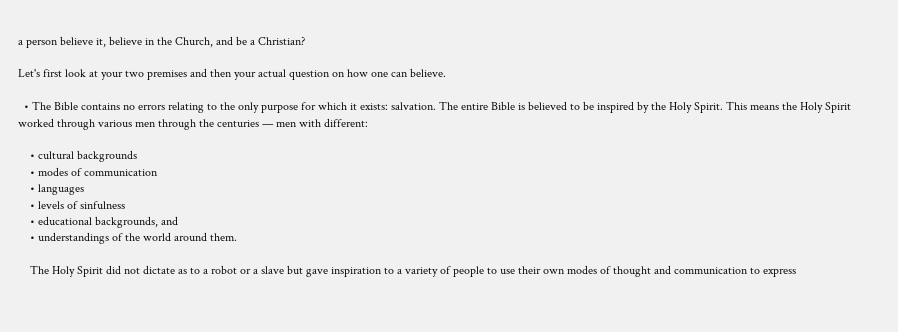a person believe it, believe in the Church, and be a Christian?

Let's first look at your two premises and then your actual question on how one can believe.

  • The Bible contains no errors relating to the only purpose for which it exists: salvation. The entire Bible is believed to be inspired by the Holy Spirit. This means the Holy Spirit worked through various men through the centuries — men with different:

    • cultural backgrounds
    • modes of communication
    • languages
    • levels of sinfulness
    • educational backgrounds, and
    • understandings of the world around them.

    The Holy Spirit did not dictate as to a robot or a slave but gave inspiration to a variety of people to use their own modes of thought and communication to express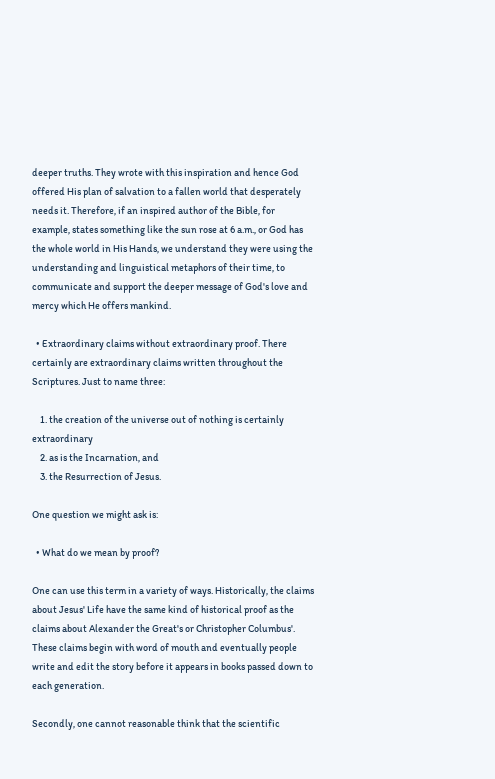deeper truths. They wrote with this inspiration and hence God offered His plan of salvation to a fallen world that desperately needs it. Therefore, if an inspired author of the Bible, for example, states something like the sun rose at 6 a.m., or God has the whole world in His Hands, we understand they were using the understanding and linguistical metaphors of their time, to communicate and support the deeper message of God's love and mercy which He offers mankind.

  • Extraordinary claims without extraordinary proof. There certainly are extraordinary claims written throughout the Scriptures. Just to name three:

    1. the creation of the universe out of nothing is certainly extraordinary
    2. as is the Incarnation, and
    3. the Resurrection of Jesus.

One question we might ask is:

  • What do we mean by proof?

One can use this term in a variety of ways. Historically, the claims about Jesus' Life have the same kind of historical proof as the claims about Alexander the Great's or Christopher Columbus'. These claims begin with word of mouth and eventually people write and edit the story before it appears in books passed down to each generation.

Secondly, one cannot reasonable think that the scientific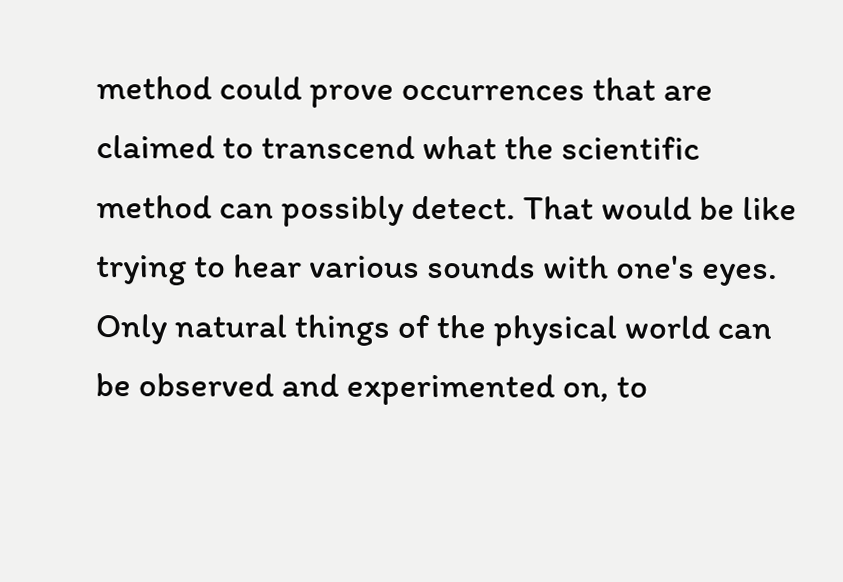method could prove occurrences that are claimed to transcend what the scientific method can possibly detect. That would be like trying to hear various sounds with one's eyes. Only natural things of the physical world can be observed and experimented on, to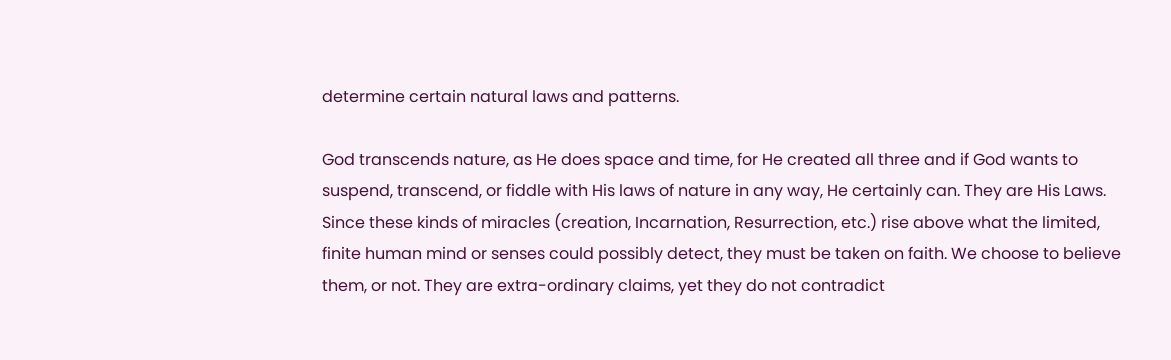determine certain natural laws and patterns.

God transcends nature, as He does space and time, for He created all three and if God wants to suspend, transcend, or fiddle with His laws of nature in any way, He certainly can. They are His Laws. Since these kinds of miracles (creation, Incarnation, Resurrection, etc.) rise above what the limited, finite human mind or senses could possibly detect, they must be taken on faith. We choose to believe them, or not. They are extra-ordinary claims, yet they do not contradict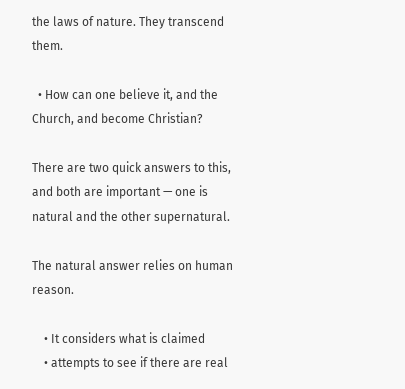the laws of nature. They transcend them.

  • How can one believe it, and the Church, and become Christian?

There are two quick answers to this, and both are important — one is natural and the other supernatural.

The natural answer relies on human reason.

    • It considers what is claimed
    • attempts to see if there are real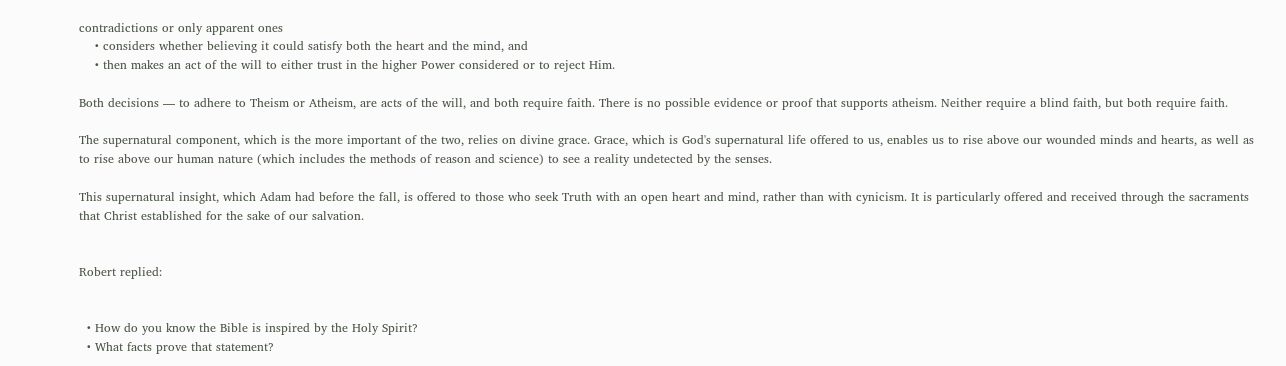contradictions or only apparent ones
    • considers whether believing it could satisfy both the heart and the mind, and
    • then makes an act of the will to either trust in the higher Power considered or to reject Him.

Both decisions — to adhere to Theism or Atheism, are acts of the will, and both require faith. There is no possible evidence or proof that supports atheism. Neither require a blind faith, but both require faith.

The supernatural component, which is the more important of the two, relies on divine grace. Grace, which is God's supernatural life offered to us, enables us to rise above our wounded minds and hearts, as well as to rise above our human nature (which includes the methods of reason and science) to see a reality undetected by the senses.

This supernatural insight, which Adam had before the fall, is offered to those who seek Truth with an open heart and mind, rather than with cynicism. It is particularly offered and received through the sacraments that Christ established for the sake of our salvation.


Robert replied:


  • How do you know the Bible is inspired by the Holy Spirit?
  • What facts prove that statement?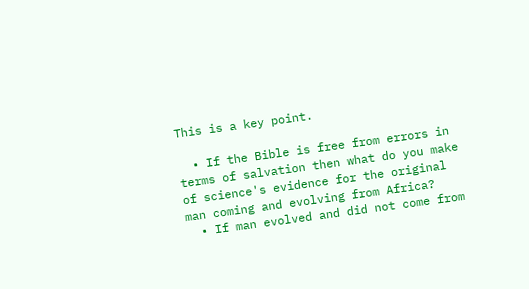This is a key point.

  • If the Bible is free from errors in terms of salvation then what do you make of science's evidence for the original man coming and evolving from Africa?
  • If man evolved and did not come from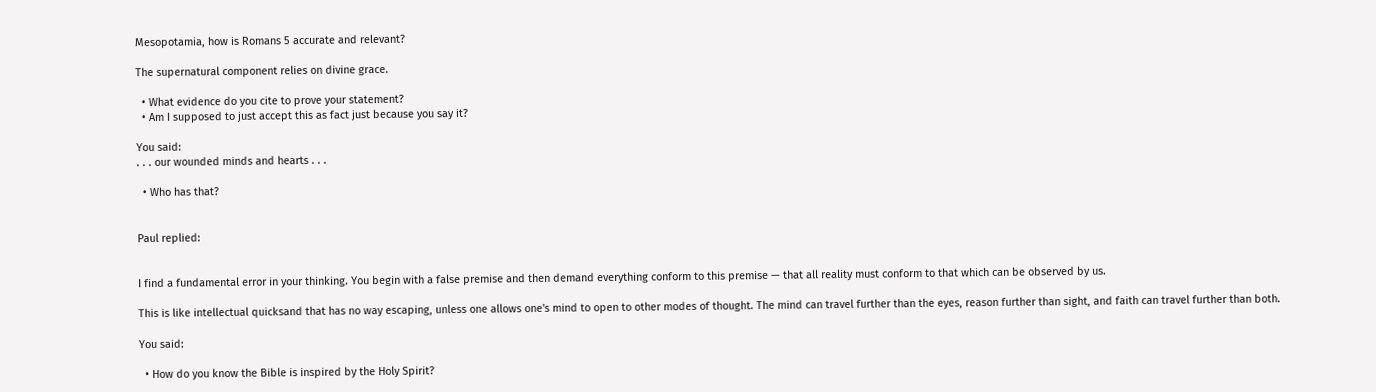Mesopotamia, how is Romans 5 accurate and relevant?

The supernatural component relies on divine grace.

  • What evidence do you cite to prove your statement?
  • Am I supposed to just accept this as fact just because you say it?

You said:
. . . our wounded minds and hearts . . .

  • Who has that?


Paul replied:


I find a fundamental error in your thinking. You begin with a false premise and then demand everything conform to this premise — that all reality must conform to that which can be observed by us.

This is like intellectual quicksand that has no way escaping, unless one allows one's mind to open to other modes of thought. The mind can travel further than the eyes, reason further than sight, and faith can travel further than both.

You said:

  • How do you know the Bible is inspired by the Holy Spirit?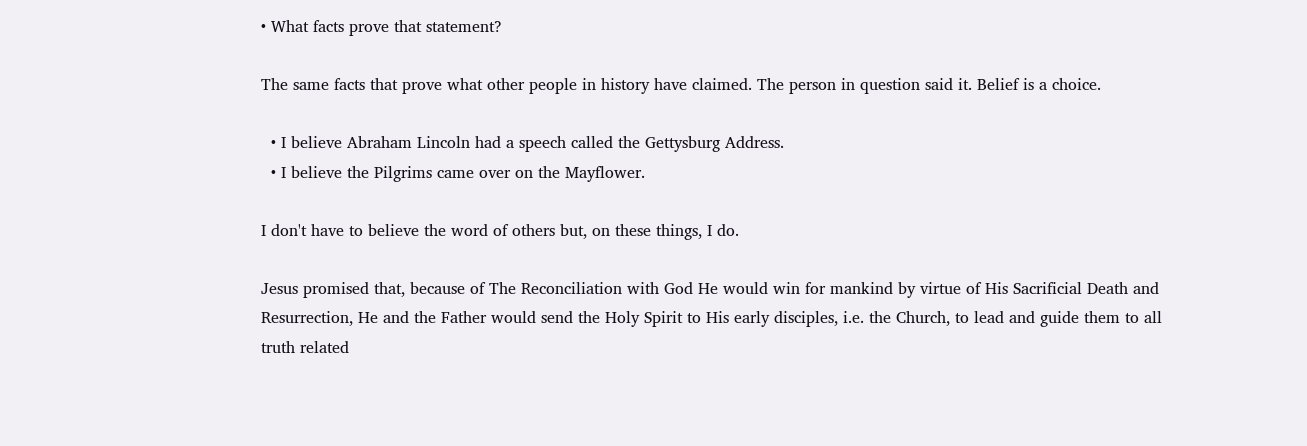• What facts prove that statement?

The same facts that prove what other people in history have claimed. The person in question said it. Belief is a choice.

  • I believe Abraham Lincoln had a speech called the Gettysburg Address.
  • I believe the Pilgrims came over on the Mayflower.

I don't have to believe the word of others but, on these things, I do.

Jesus promised that, because of The Reconciliation with God He would win for mankind by virtue of His Sacrificial Death and Resurrection, He and the Father would send the Holy Spirit to His early disciples, i.e. the Church, to lead and guide them to all truth related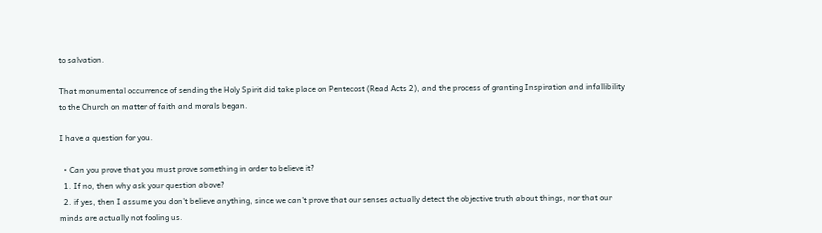to salvation.

That monumental occurrence of sending the Holy Spirit did take place on Pentecost (Read Acts 2), and the process of granting Inspiration and infallibility to the Church on matter of faith and morals began.

I have a question for you.

  • Can you prove that you must prove something in order to believe it?
  1. If no, then why ask your question above?
  2. if yes, then I assume you don't believe anything, since we can't prove that our senses actually detect the objective truth about things, nor that our minds are actually not fooling us.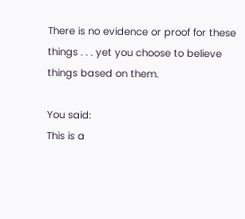There is no evidence or proof for these things . . . yet you choose to believe things based on them.

You said:
This is a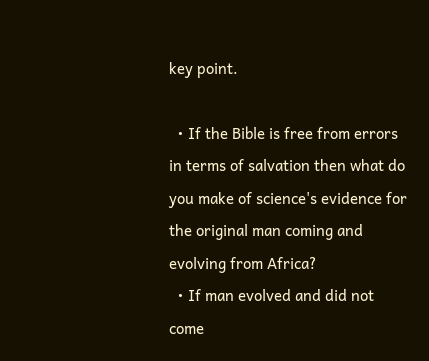key point.

  • If the Bible is free from errors in terms of salvation then what do you make of science's evidence for the original man coming and evolving from Africa?
  • If man evolved and did not come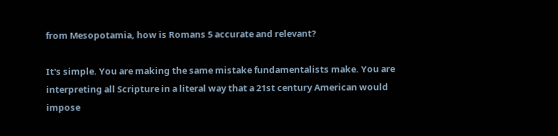from Mesopotamia, how is Romans 5 accurate and relevant?

It's simple. You are making the same mistake fundamentalists make. You are interpreting all Scripture in a literal way that a 21st century American would impose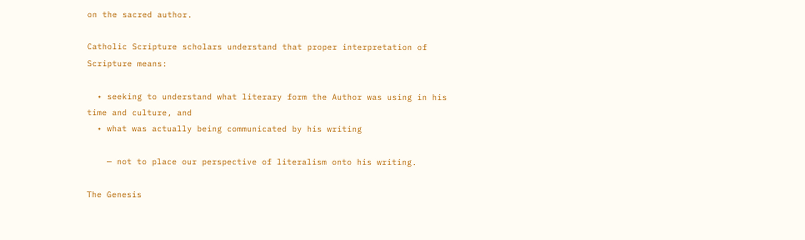on the sacred author.

Catholic Scripture scholars understand that proper interpretation of Scripture means:

  • seeking to understand what literary form the Author was using in his time and culture, and
  • what was actually being communicated by his writing

    — not to place our perspective of literalism onto his writing.

The Genesis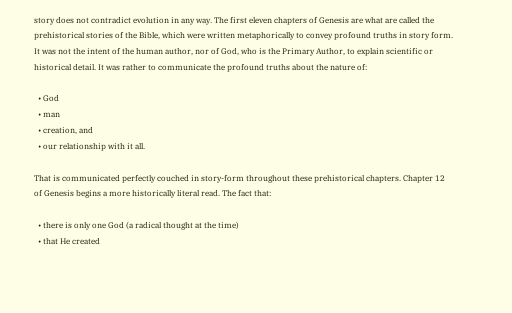story does not contradict evolution in any way. The first eleven chapters of Genesis are what are called the prehistorical stories of the Bible, which were written metaphorically to convey profound truths in story form. It was not the intent of the human author, nor of God, who is the Primary Author, to explain scientific or historical detail. It was rather to communicate the profound truths about the nature of:

  • God
  • man
  • creation, and
  • our relationship with it all.

That is communicated perfectly couched in story-form throughout these prehistorical chapters. Chapter 12 of Genesis begins a more historically literal read. The fact that:

  • there is only one God (a radical thought at the time)
  • that He created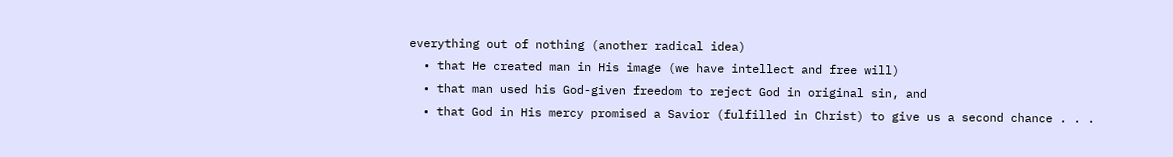everything out of nothing (another radical idea)
  • that He created man in His image (we have intellect and free will)
  • that man used his God-given freedom to reject God in original sin, and
  • that God in His mercy promised a Savior (fulfilled in Christ) to give us a second chance . . .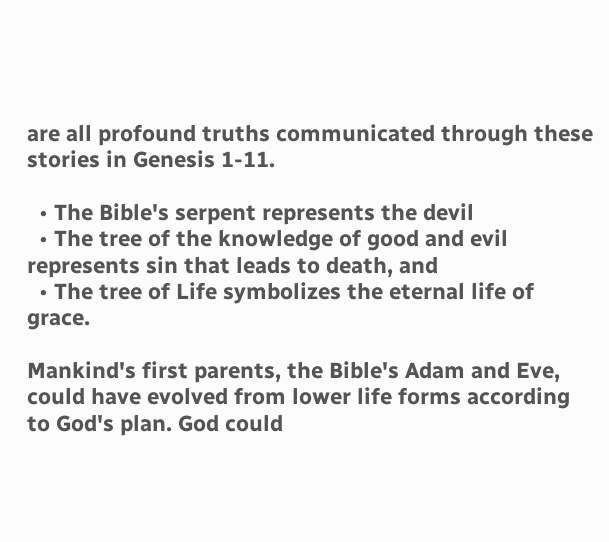are all profound truths communicated through these stories in Genesis 1-11.

  • The Bible's serpent represents the devil
  • The tree of the knowledge of good and evil represents sin that leads to death, and
  • The tree of Life symbolizes the eternal life of grace.

Mankind's first parents, the Bible's Adam and Eve, could have evolved from lower life forms according to God's plan. God could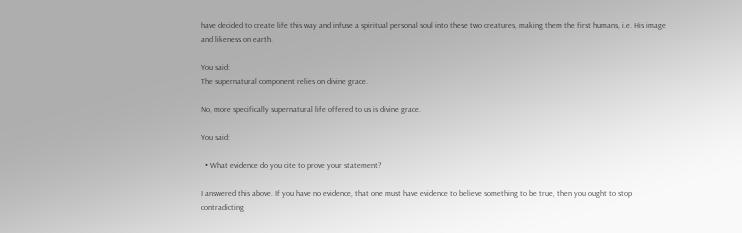have decided to create life this way and infuse a spiritual personal soul into these two creatures, making them the first humans, i.e. His image and likeness on earth.

You said:
The supernatural component relies on divine grace.

No, more specifically supernatural life offered to us is divine grace.

You said:

  • What evidence do you cite to prove your statement?

I answered this above. If you have no evidence, that one must have evidence to believe something to be true, then you ought to stop contradicting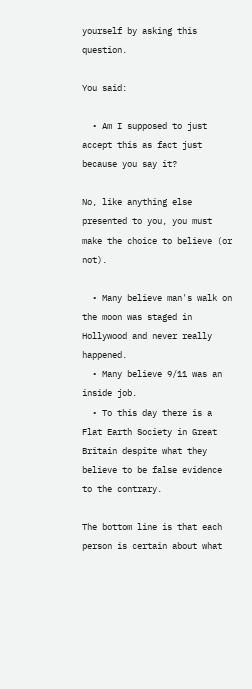yourself by asking this question.

You said:

  • Am I supposed to just accept this as fact just because you say it?

No, like anything else presented to you, you must make the choice to believe (or not).

  • Many believe man's walk on the moon was staged in Hollywood and never really happened.
  • Many believe 9/11 was an inside job.
  • To this day there is a Flat Earth Society in Great Britain despite what they believe to be false evidence to the contrary.

The bottom line is that each person is certain about what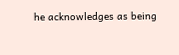he acknowledges as being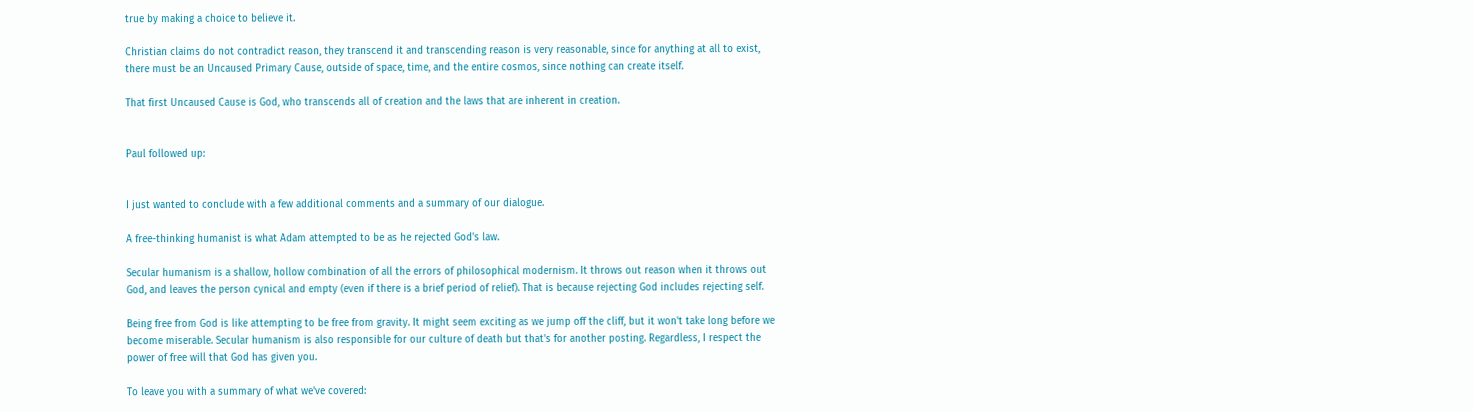true by making a choice to believe it.

Christian claims do not contradict reason, they transcend it and transcending reason is very reasonable, since for anything at all to exist, there must be an Uncaused Primary Cause, outside of space, time, and the entire cosmos, since nothing can create itself.

That first Uncaused Cause is God, who transcends all of creation and the laws that are inherent in creation.


Paul followed up:


I just wanted to conclude with a few additional comments and a summary of our dialogue.

A free-thinking humanist is what Adam attempted to be as he rejected God's law.

Secular humanism is a shallow, hollow combination of all the errors of philosophical modernism. It throws out reason when it throws out God, and leaves the person cynical and empty (even if there is a brief period of relief). That is because rejecting God includes rejecting self.

Being free from God is like attempting to be free from gravity. It might seem exciting as we jump off the cliff, but it won't take long before we become miserable. Secular humanism is also responsible for our culture of death but that's for another posting. Regardless, I respect the power of free will that God has given you.

To leave you with a summary of what we've covered: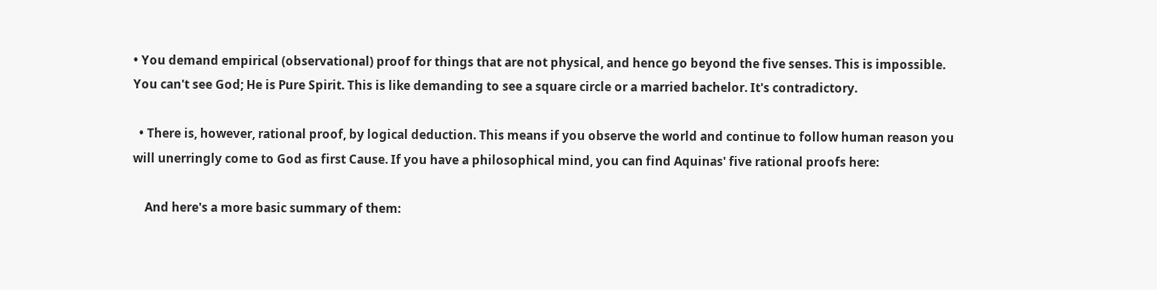• You demand empirical (observational) proof for things that are not physical, and hence go beyond the five senses. This is impossible. You can't see God; He is Pure Spirit. This is like demanding to see a square circle or a married bachelor. It's contradictory.

  • There is, however, rational proof, by logical deduction. This means if you observe the world and continue to follow human reason you will unerringly come to God as first Cause. If you have a philosophical mind, you can find Aquinas' five rational proofs here:

    And here's a more basic summary of them: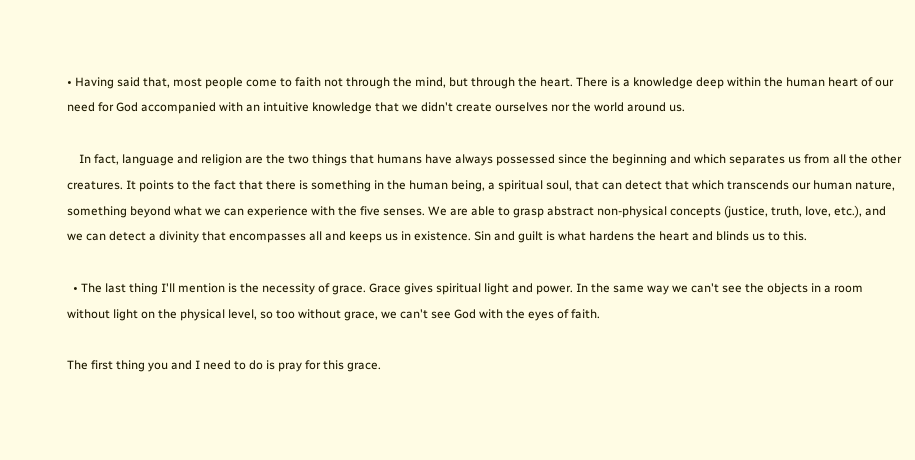• Having said that, most people come to faith not through the mind, but through the heart. There is a knowledge deep within the human heart of our need for God accompanied with an intuitive knowledge that we didn't create ourselves nor the world around us.

    In fact, language and religion are the two things that humans have always possessed since the beginning and which separates us from all the other creatures. It points to the fact that there is something in the human being, a spiritual soul, that can detect that which transcends our human nature, something beyond what we can experience with the five senses. We are able to grasp abstract non-physical concepts (justice, truth, love, etc.), and we can detect a divinity that encompasses all and keeps us in existence. Sin and guilt is what hardens the heart and blinds us to this.

  • The last thing I'll mention is the necessity of grace. Grace gives spiritual light and power. In the same way we can't see the objects in a room without light on the physical level, so too without grace, we can't see God with the eyes of faith.

The first thing you and I need to do is pray for this grace.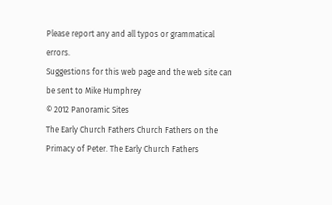Please report any and all typos or grammatical errors.
Suggestions for this web page and the web site can be sent to Mike Humphrey
© 2012 Panoramic Sites
The Early Church Fathers Church Fathers on the Primacy of Peter. The Early Church Fathers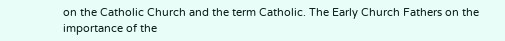on the Catholic Church and the term Catholic. The Early Church Fathers on the importance of the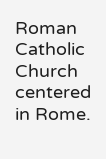Roman Catholic Church centered in Rome.